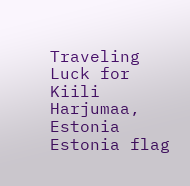Traveling Luck for Kiili Harjumaa, Estonia Estonia flag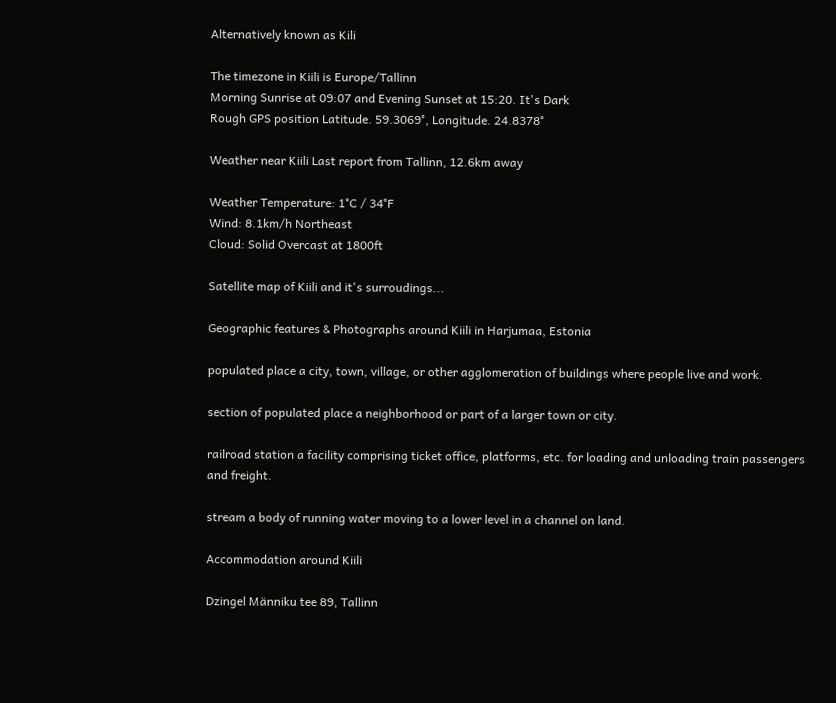Alternatively known as Kili

The timezone in Kiili is Europe/Tallinn
Morning Sunrise at 09:07 and Evening Sunset at 15:20. It's Dark
Rough GPS position Latitude. 59.3069°, Longitude. 24.8378°

Weather near Kiili Last report from Tallinn, 12.6km away

Weather Temperature: 1°C / 34°F
Wind: 8.1km/h Northeast
Cloud: Solid Overcast at 1800ft

Satellite map of Kiili and it's surroudings...

Geographic features & Photographs around Kiili in Harjumaa, Estonia

populated place a city, town, village, or other agglomeration of buildings where people live and work.

section of populated place a neighborhood or part of a larger town or city.

railroad station a facility comprising ticket office, platforms, etc. for loading and unloading train passengers and freight.

stream a body of running water moving to a lower level in a channel on land.

Accommodation around Kiili

Dzingel Männiku tee 89, Tallinn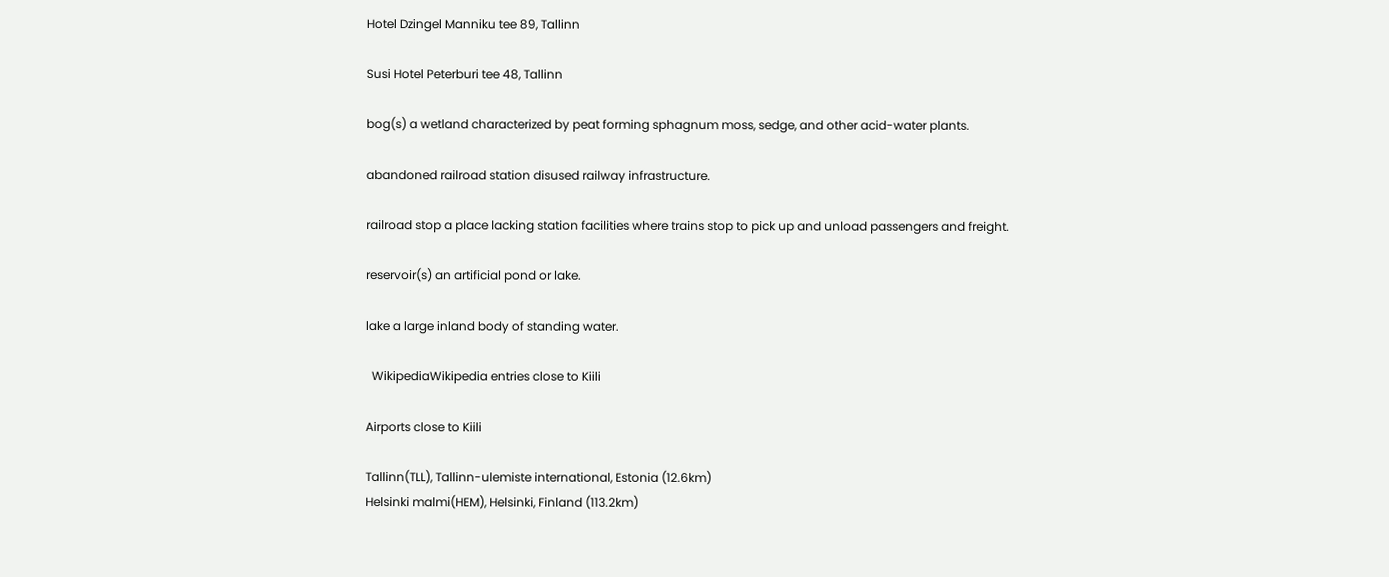Hotel Dzingel Manniku tee 89, Tallinn

Susi Hotel Peterburi tee 48, Tallinn

bog(s) a wetland characterized by peat forming sphagnum moss, sedge, and other acid-water plants.

abandoned railroad station disused railway infrastructure.

railroad stop a place lacking station facilities where trains stop to pick up and unload passengers and freight.

reservoir(s) an artificial pond or lake.

lake a large inland body of standing water.

  WikipediaWikipedia entries close to Kiili

Airports close to Kiili

Tallinn(TLL), Tallinn-ulemiste international, Estonia (12.6km)
Helsinki malmi(HEM), Helsinki, Finland (113.2km)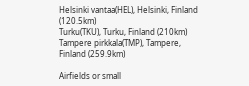Helsinki vantaa(HEL), Helsinki, Finland (120.5km)
Turku(TKU), Turku, Finland (210km)
Tampere pirkkala(TMP), Tampere, Finland (259.9km)

Airfields or small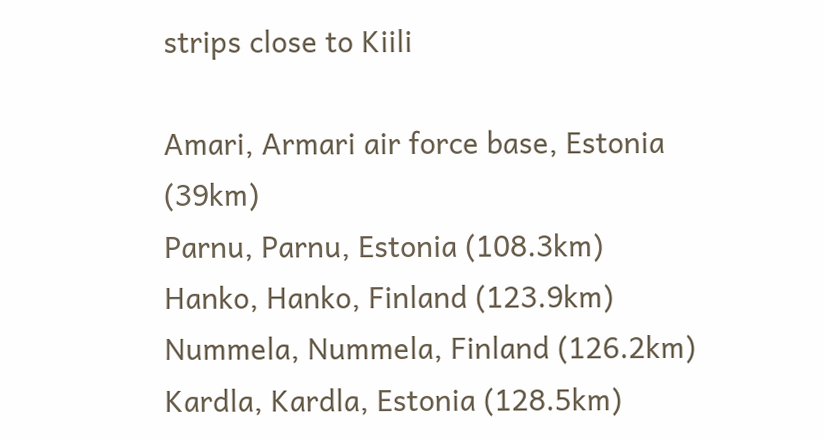strips close to Kiili

Amari, Armari air force base, Estonia (39km)
Parnu, Parnu, Estonia (108.3km)
Hanko, Hanko, Finland (123.9km)
Nummela, Nummela, Finland (126.2km)
Kardla, Kardla, Estonia (128.5km)